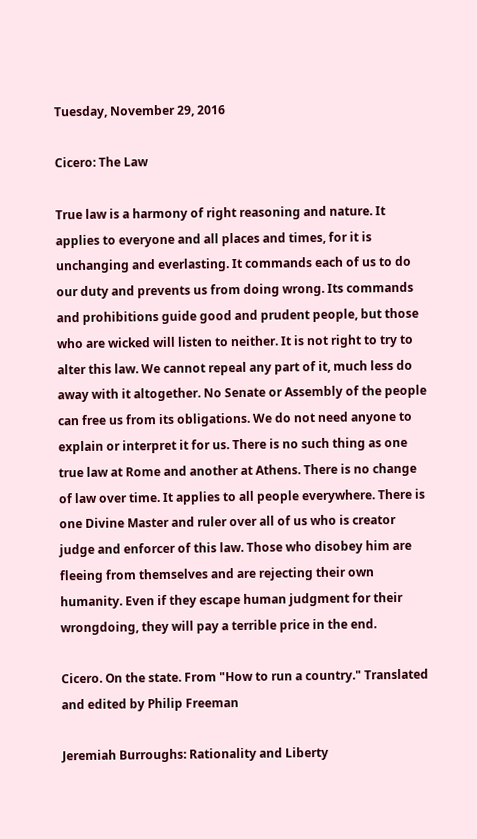Tuesday, November 29, 2016

Cicero: The Law

True law is a harmony of right reasoning and nature. It applies to everyone and all places and times, for it is unchanging and everlasting. It commands each of us to do our duty and prevents us from doing wrong. Its commands and prohibitions guide good and prudent people, but those who are wicked will listen to neither. It is not right to try to alter this law. We cannot repeal any part of it, much less do away with it altogether. No Senate or Assembly of the people can free us from its obligations. We do not need anyone to explain or interpret it for us. There is no such thing as one true law at Rome and another at Athens. There is no change of law over time. It applies to all people everywhere. There is one Divine Master and ruler over all of us who is creator judge and enforcer of this law. Those who disobey him are fleeing from themselves and are rejecting their own humanity. Even if they escape human judgment for their wrongdoing, they will pay a terrible price in the end.

Cicero. On the state. From "How to run a country." Translated and edited by Philip Freeman

Jeremiah Burroughs: Rationality and Liberty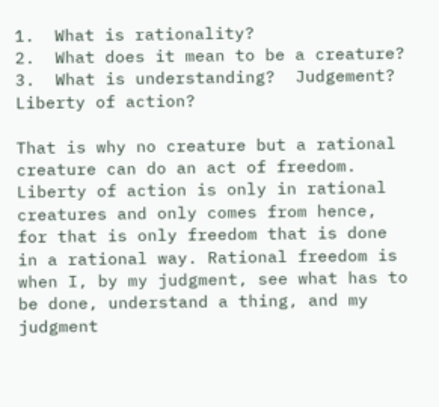1.  What is rationality?
2.  What does it mean to be a creature?
3.  What is understanding?  Judgement? Liberty of action?

That is why no creature but a rational creature can do an act of freedom.  Liberty of action is only in rational creatures and only comes from hence, for that is only freedom that is done in a rational way. Rational freedom is when I, by my judgment, see what has to be done, understand a thing, and my judgment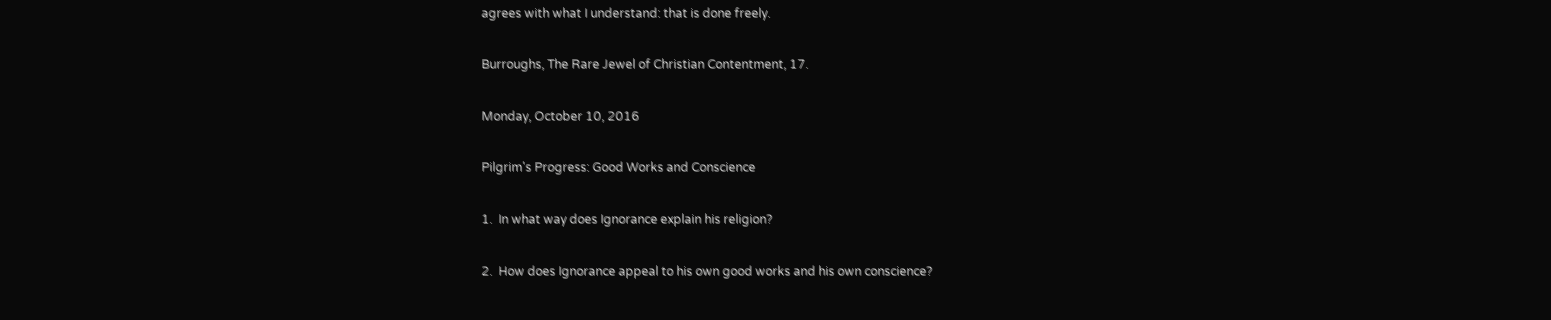agrees with what I understand: that is done freely.

Burroughs, The Rare Jewel of Christian Contentment, 17.

Monday, October 10, 2016

Pilgrim's Progress: Good Works and Conscience

1.  In what way does Ignorance explain his religion?

2.  How does Ignorance appeal to his own good works and his own conscience?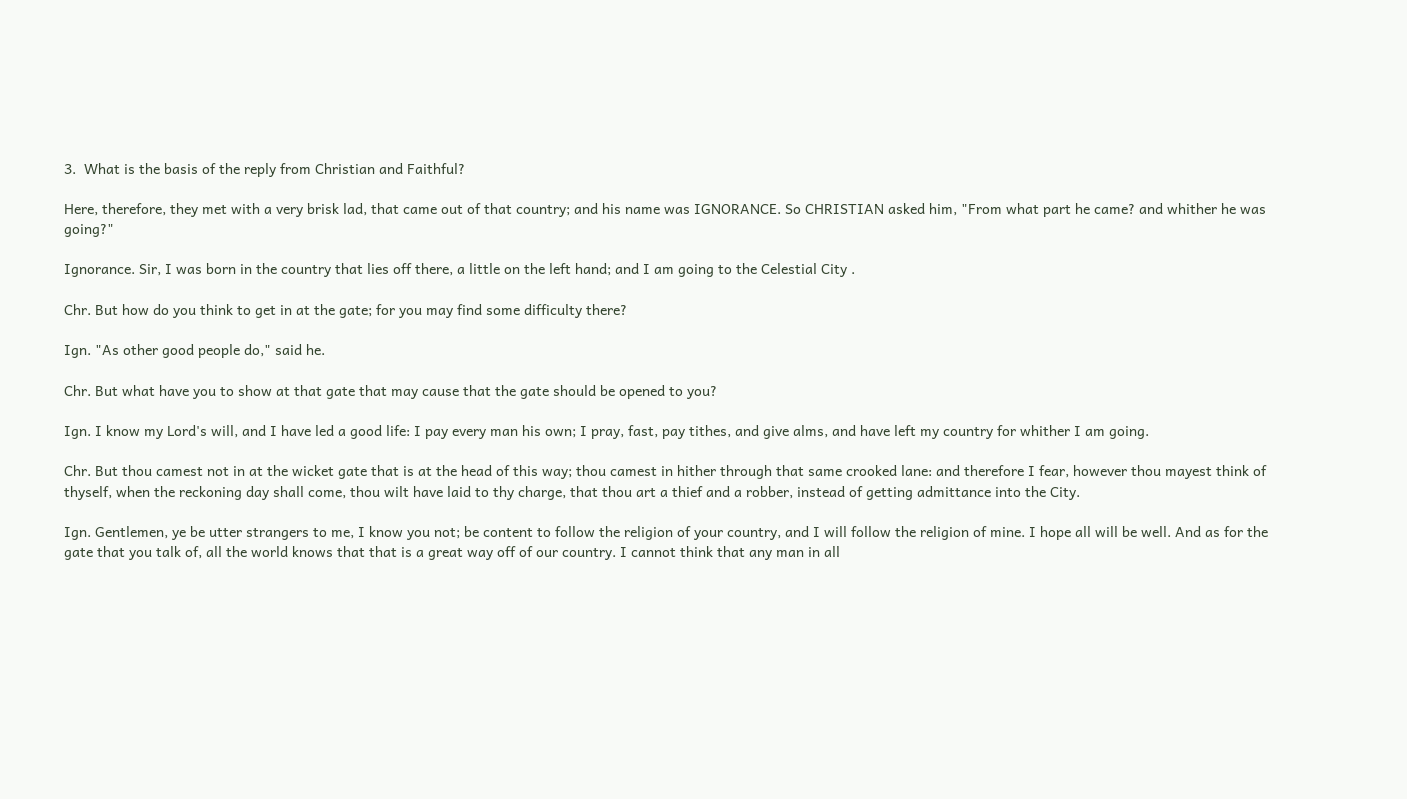3.  What is the basis of the reply from Christian and Faithful?

Here, therefore, they met with a very brisk lad, that came out of that country; and his name was IGNORANCE. So CHRISTIAN asked him, "From what part he came? and whither he was going?"

Ignorance. Sir, I was born in the country that lies off there, a little on the left hand; and I am going to the Celestial City .

Chr. But how do you think to get in at the gate; for you may find some difficulty there?

Ign. "As other good people do," said he.

Chr. But what have you to show at that gate that may cause that the gate should be opened to you?

Ign. I know my Lord's will, and I have led a good life: I pay every man his own; I pray, fast, pay tithes, and give alms, and have left my country for whither I am going.

Chr. But thou camest not in at the wicket gate that is at the head of this way; thou camest in hither through that same crooked lane: and therefore I fear, however thou mayest think of thyself, when the reckoning day shall come, thou wilt have laid to thy charge, that thou art a thief and a robber, instead of getting admittance into the City.

Ign. Gentlemen, ye be utter strangers to me, I know you not; be content to follow the religion of your country, and I will follow the religion of mine. I hope all will be well. And as for the gate that you talk of, all the world knows that that is a great way off of our country. I cannot think that any man in all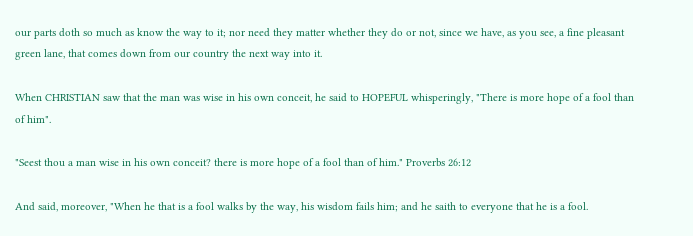our parts doth so much as know the way to it; nor need they matter whether they do or not, since we have, as you see, a fine pleasant green lane, that comes down from our country the next way into it.

When CHRISTIAN saw that the man was wise in his own conceit, he said to HOPEFUL whisperingly, "There is more hope of a fool than of him".

"Seest thou a man wise in his own conceit? there is more hope of a fool than of him." Proverbs 26:12

And said, moreover, "When he that is a fool walks by the way, his wisdom fails him; and he saith to everyone that he is a fool.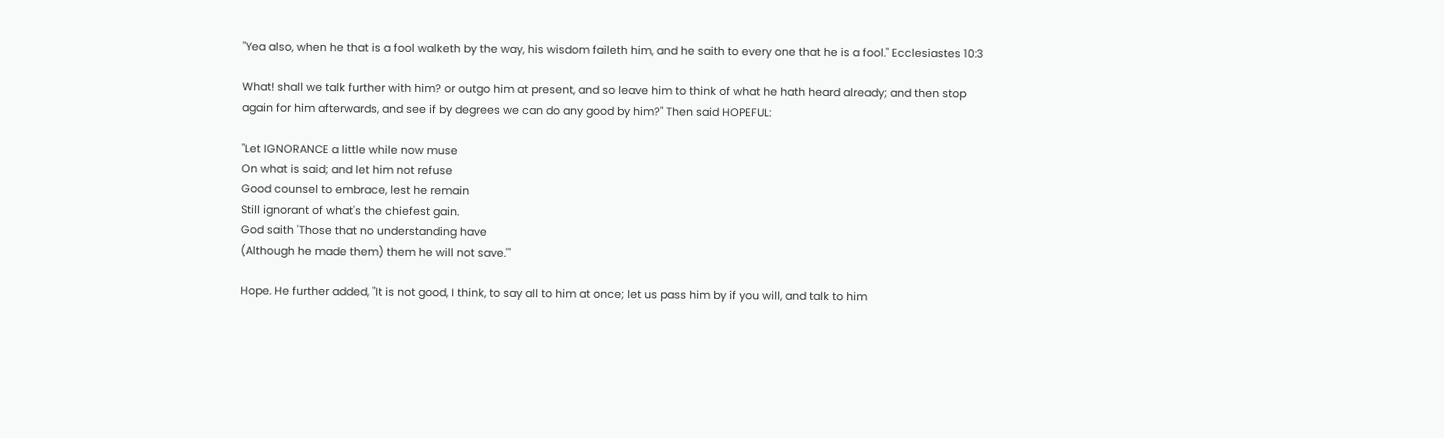"Yea also, when he that is a fool walketh by the way, his wisdom faileth him, and he saith to every one that he is a fool." Ecclesiastes 10:3

What! shall we talk further with him? or outgo him at present, and so leave him to think of what he hath heard already; and then stop again for him afterwards, and see if by degrees we can do any good by him?" Then said HOPEFUL:

"Let IGNORANCE a little while now muse
On what is said; and let him not refuse
Good counsel to embrace, lest he remain
Still ignorant of what's the chiefest gain.
God saith 'Those that no understanding have
(Although he made them) them he will not save.'"

Hope. He further added, "It is not good, I think, to say all to him at once; let us pass him by if you will, and talk to him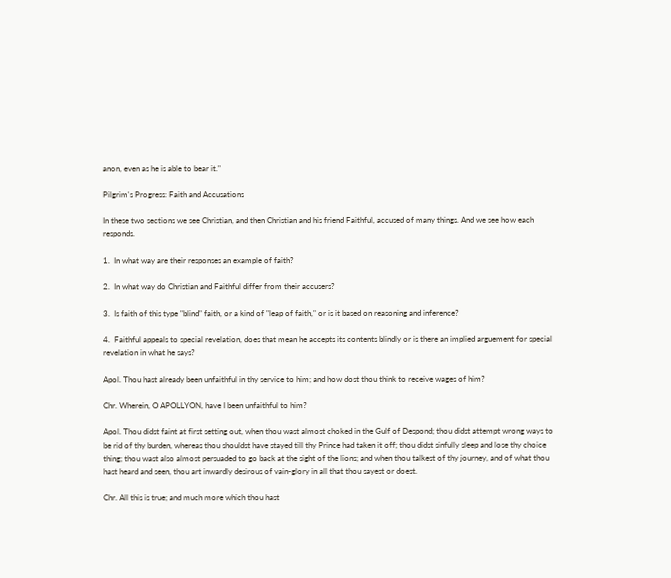anon, even as he is able to bear it."

Pilgrim's Progress: Faith and Accusations

In these two sections we see Christian, and then Christian and his friend Faithful, accused of many things. And we see how each responds.

1.  In what way are their responses an example of faith?

2.  In what way do Christian and Faithful differ from their accusers?

3.  Is faith of this type "blind" faith, or a kind of "leap of faith," or is it based on reasoning and inference?

4.  Faithful appeals to special revelation, does that mean he accepts its contents blindly or is there an implied arguement for special revelation in what he says?

Apol. Thou hast already been unfaithful in thy service to him; and how dost thou think to receive wages of him?

Chr. Wherein, O APOLLYON, have I been unfaithful to him?

Apol. Thou didst faint at first setting out, when thou wast almost choked in the Gulf of Despond; thou didst attempt wrong ways to be rid of thy burden, whereas thou shouldst have stayed till thy Prince had taken it off; thou didst sinfully sleep and lose thy choice thing; thou wast also almost persuaded to go back at the sight of the lions; and when thou talkest of thy journey, and of what thou hast heard and seen, thou art inwardly desirous of vain-glory in all that thou sayest or doest.

Chr. All this is true; and much more which thou hast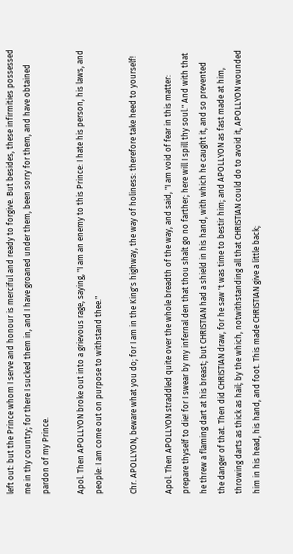left out: but the Prince whom I serve and honour is merciful and ready to forgive. But besides, these infirmities possessed me in thy country; for there I sucked them in, and I have groaned under them, been sorry for them, and have obtained pardon of my Prince.

Apol. Then APOLLYON broke out into a grievous rage, saying, "I am an enemy to this Prince: I hate his person, his laws, and people: I am come out on purpose to withstand thee."

Chr. APOLLYON, beware what you do; for I am in the King's highway, the way of holiness: therefore take heed to yourself!

Apol. Then APOLLYON straddled quite over the whole breadth of the way, and said, "I am void of fear in this matter: prepare thyself to die! for I swear by my infernal den that thou shalt go no farther; here will I spill thy soul." And with that he threw a flaming dart at his breast; but CHRISTIAN had a shield in his hand, with which he caught it, and so prevented the danger of that. Then did CHRISTIAN draw, for he saw 't was time to bestir him; and APOLLYON as fast made at him, throwing darts as thick as hail; by the which, notwithstanding all that CHRISTIAN could do to avoid it, APOLLYON wounded him in his head, his hand, and foot. This made CHRISTIAN give a little back;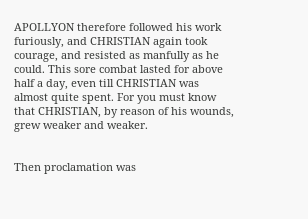APOLLYON therefore followed his work furiously, and CHRISTIAN again took courage, and resisted as manfully as he could. This sore combat lasted for above half a day, even till CHRISTIAN was almost quite spent. For you must know that CHRISTIAN, by reason of his wounds, grew weaker and weaker.


Then proclamation was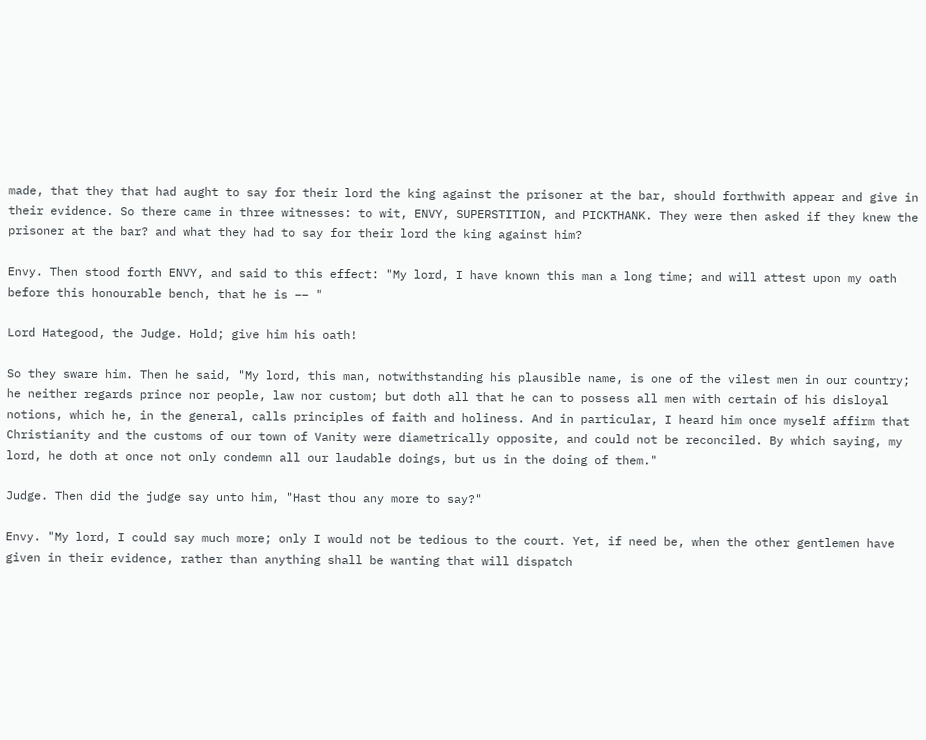made, that they that had aught to say for their lord the king against the prisoner at the bar, should forthwith appear and give in their evidence. So there came in three witnesses: to wit, ENVY, SUPERSTITION, and PICKTHANK. They were then asked if they knew the prisoner at the bar? and what they had to say for their lord the king against him?

Envy. Then stood forth ENVY, and said to this effect: "My lord, I have known this man a long time; and will attest upon my oath before this honourable bench, that he is –– "

Lord Hategood, the Judge. Hold; give him his oath!

So they sware him. Then he said, "My lord, this man, notwithstanding his plausible name, is one of the vilest men in our country; he neither regards prince nor people, law nor custom; but doth all that he can to possess all men with certain of his disloyal notions, which he, in the general, calls principles of faith and holiness. And in particular, I heard him once myself affirm that Christianity and the customs of our town of Vanity were diametrically opposite, and could not be reconciled. By which saying, my lord, he doth at once not only condemn all our laudable doings, but us in the doing of them."

Judge. Then did the judge say unto him, "Hast thou any more to say?"

Envy. "My lord, I could say much more; only I would not be tedious to the court. Yet, if need be, when the other gentlemen have given in their evidence, rather than anything shall be wanting that will dispatch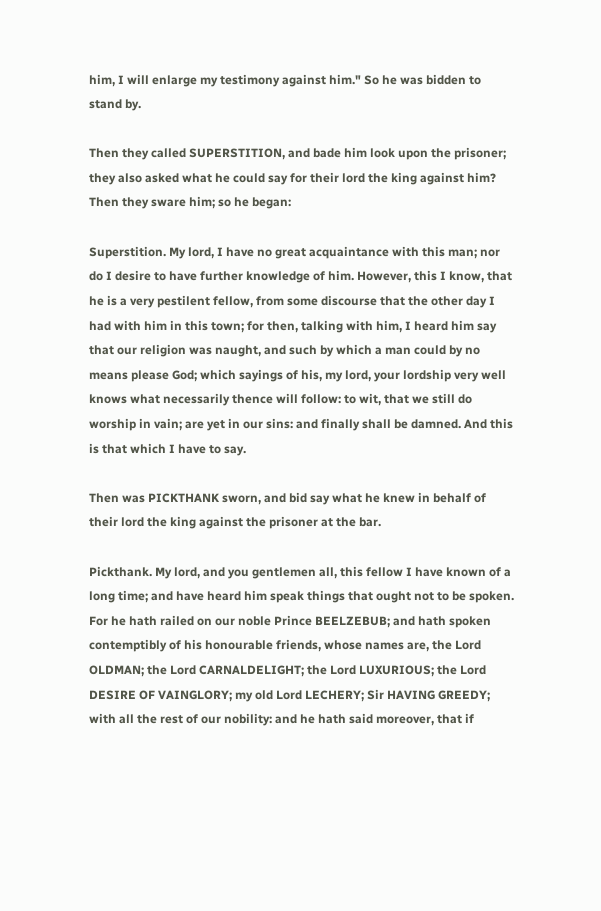him, I will enlarge my testimony against him." So he was bidden to stand by.

Then they called SUPERSTITION, and bade him look upon the prisoner; they also asked what he could say for their lord the king against him? Then they sware him; so he began:

Superstition. My lord, I have no great acquaintance with this man; nor do I desire to have further knowledge of him. However, this I know, that he is a very pestilent fellow, from some discourse that the other day I had with him in this town; for then, talking with him, I heard him say that our religion was naught, and such by which a man could by no means please God; which sayings of his, my lord, your lordship very well knows what necessarily thence will follow: to wit, that we still do worship in vain; are yet in our sins: and finally shall be damned. And this is that which I have to say.

Then was PICKTHANK sworn, and bid say what he knew in behalf of their lord the king against the prisoner at the bar.

Pickthank. My lord, and you gentlemen all, this fellow I have known of a long time; and have heard him speak things that ought not to be spoken. For he hath railed on our noble Prince BEELZEBUB; and hath spoken contemptibly of his honourable friends, whose names are, the Lord OLDMAN; the Lord CARNALDELIGHT; the Lord LUXURIOUS; the Lord DESIRE OF VAINGLORY; my old Lord LECHERY; Sir HAVING GREEDY; with all the rest of our nobility: and he hath said moreover, that if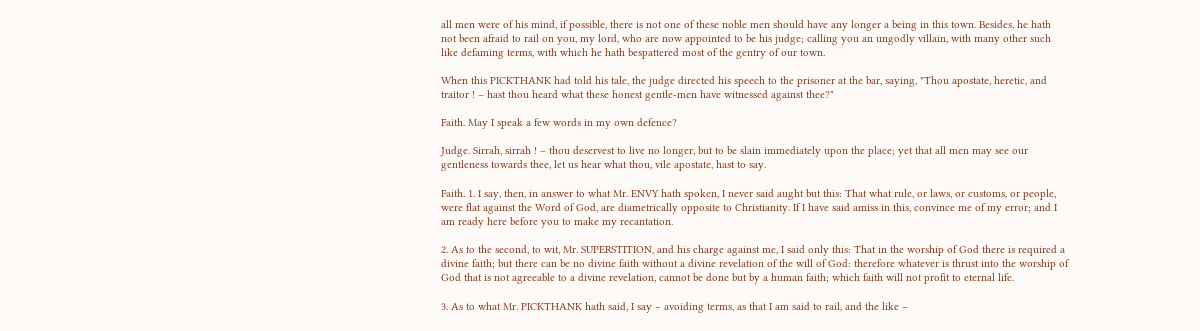all men were of his mind, if possible, there is not one of these noble men should have any longer a being in this town. Besides, he hath not been afraid to rail on you, my lord, who are now appointed to be his judge; calling you an ungodly villain, with many other such like defaming terms, with which he hath bespattered most of the gentry of our town.

When this PICKTHANK had told his tale, the judge directed his speech to the prisoner at the bar, saying, "Thou apostate, heretic, and traitor ! – hast thou heard what these honest gentle-men have witnessed against thee?"

Faith. May I speak a few words in my own defence?

Judge. Sirrah, sirrah ! – thou deservest to live no longer, but to be slain immediately upon the place; yet that all men may see our gentleness towards thee, let us hear what thou, vile apostate, hast to say.

Faith. 1. I say, then, in answer to what Mr. ENVY hath spoken, I never said aught but this: That what rule, or laws, or customs, or people, were flat against the Word of God, are diametrically opposite to Christianity. If I have said amiss in this, convince me of my error; and I am ready here before you to make my recantation.

2. As to the second, to wit, Mr. SUPERSTITION, and his charge against me, I said only this: That in the worship of God there is required a divine faith; but there can be no divine faith without a divine revelation of the will of God: therefore whatever is thrust into the worship of God that is not agreeable to a divine revelation, cannot be done but by a human faith; which faith will not profit to eternal life.

3. As to what Mr. PICKTHANK hath said, I say – avoiding terms, as that I am said to rail, and the like –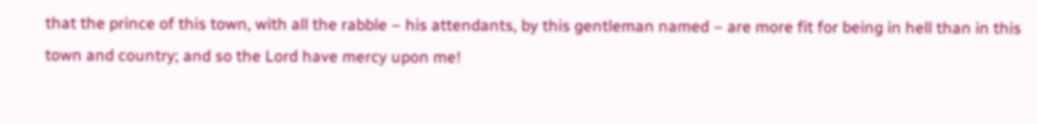that the prince of this town, with all the rabble – his attendants, by this gentleman named – are more fit for being in hell than in this town and country; and so the Lord have mercy upon me!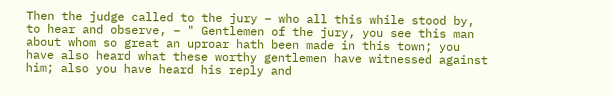Then the judge called to the jury – who all this while stood by, to hear and observe, – " Gentlemen of the jury, you see this man about whom so great an uproar hath been made in this town; you have also heard what these worthy gentlemen have witnessed against him; also you have heard his reply and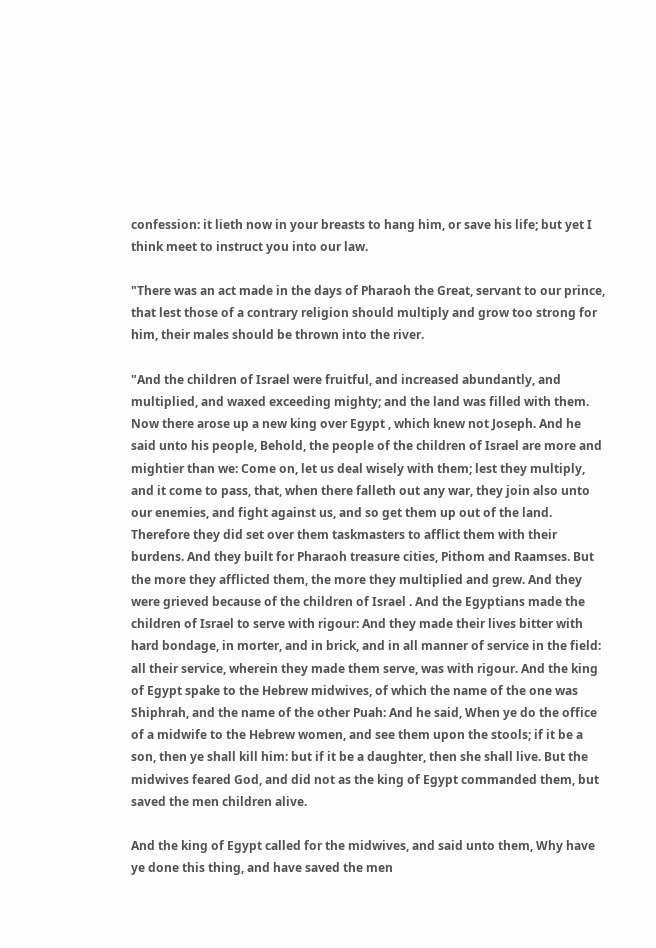confession: it lieth now in your breasts to hang him, or save his life; but yet I think meet to instruct you into our law.

"There was an act made in the days of Pharaoh the Great, servant to our prince, that lest those of a contrary religion should multiply and grow too strong for him, their males should be thrown into the river.

"And the children of Israel were fruitful, and increased abundantly, and multiplied, and waxed exceeding mighty; and the land was filled with them. Now there arose up a new king over Egypt , which knew not Joseph. And he said unto his people, Behold, the people of the children of Israel are more and mightier than we: Come on, let us deal wisely with them; lest they multiply, and it come to pass, that, when there falleth out any war, they join also unto our enemies, and fight against us, and so get them up out of the land. Therefore they did set over them taskmasters to afflict them with their burdens. And they built for Pharaoh treasure cities, Pithom and Raamses. But the more they afflicted them, the more they multiplied and grew. And they were grieved because of the children of Israel . And the Egyptians made the children of Israel to serve with rigour: And they made their lives bitter with hard bondage, in morter, and in brick, and in all manner of service in the field: all their service, wherein they made them serve, was with rigour. And the king of Egypt spake to the Hebrew midwives, of which the name of the one was Shiphrah, and the name of the other Puah: And he said, When ye do the office of a midwife to the Hebrew women, and see them upon the stools; if it be a son, then ye shall kill him: but if it be a daughter, then she shall live. But the midwives feared God, and did not as the king of Egypt commanded them, but saved the men children alive.

And the king of Egypt called for the midwives, and said unto them, Why have ye done this thing, and have saved the men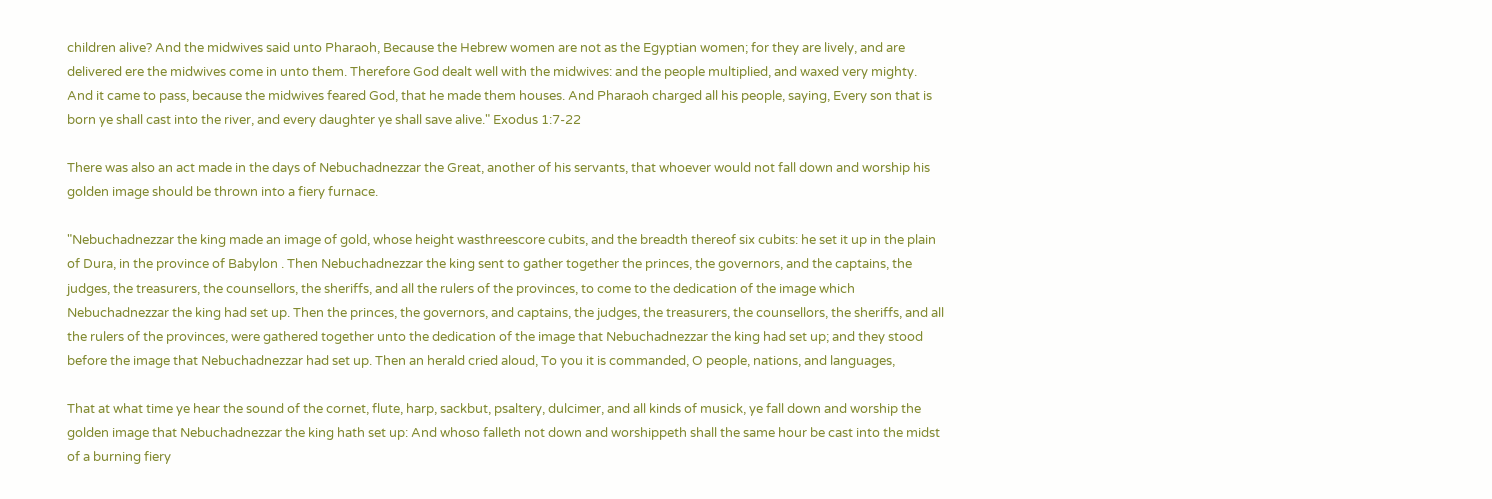children alive? And the midwives said unto Pharaoh, Because the Hebrew women are not as the Egyptian women; for they are lively, and are delivered ere the midwives come in unto them. Therefore God dealt well with the midwives: and the people multiplied, and waxed very mighty. And it came to pass, because the midwives feared God, that he made them houses. And Pharaoh charged all his people, saying, Every son that is born ye shall cast into the river, and every daughter ye shall save alive." Exodus 1:7-22

There was also an act made in the days of Nebuchadnezzar the Great, another of his servants, that whoever would not fall down and worship his golden image should be thrown into a fiery furnace.

"Nebuchadnezzar the king made an image of gold, whose height wasthreescore cubits, and the breadth thereof six cubits: he set it up in the plain of Dura, in the province of Babylon . Then Nebuchadnezzar the king sent to gather together the princes, the governors, and the captains, the judges, the treasurers, the counsellors, the sheriffs, and all the rulers of the provinces, to come to the dedication of the image which Nebuchadnezzar the king had set up. Then the princes, the governors, and captains, the judges, the treasurers, the counsellors, the sheriffs, and all the rulers of the provinces, were gathered together unto the dedication of the image that Nebuchadnezzar the king had set up; and they stood before the image that Nebuchadnezzar had set up. Then an herald cried aloud, To you it is commanded, O people, nations, and languages,

That at what time ye hear the sound of the cornet, flute, harp, sackbut, psaltery, dulcimer, and all kinds of musick, ye fall down and worship the golden image that Nebuchadnezzar the king hath set up: And whoso falleth not down and worshippeth shall the same hour be cast into the midst of a burning fiery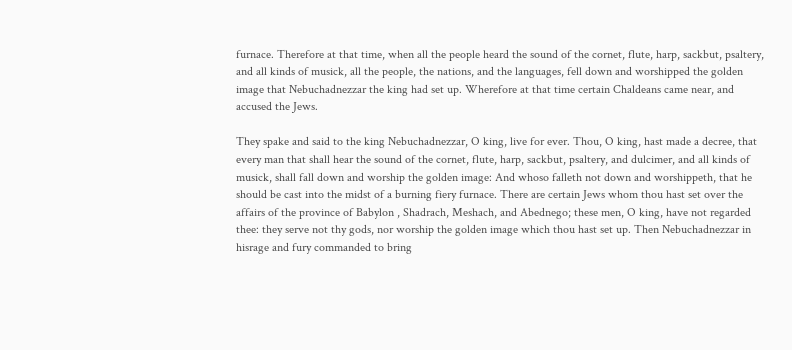furnace. Therefore at that time, when all the people heard the sound of the cornet, flute, harp, sackbut, psaltery, and all kinds of musick, all the people, the nations, and the languages, fell down and worshipped the golden image that Nebuchadnezzar the king had set up. Wherefore at that time certain Chaldeans came near, and accused the Jews.

They spake and said to the king Nebuchadnezzar, O king, live for ever. Thou, O king, hast made a decree, that every man that shall hear the sound of the cornet, flute, harp, sackbut, psaltery, and dulcimer, and all kinds of musick, shall fall down and worship the golden image: And whoso falleth not down and worshippeth, that he should be cast into the midst of a burning fiery furnace. There are certain Jews whom thou hast set over the affairs of the province of Babylon , Shadrach, Meshach, and Abednego; these men, O king, have not regarded thee: they serve not thy gods, nor worship the golden image which thou hast set up. Then Nebuchadnezzar in hisrage and fury commanded to bring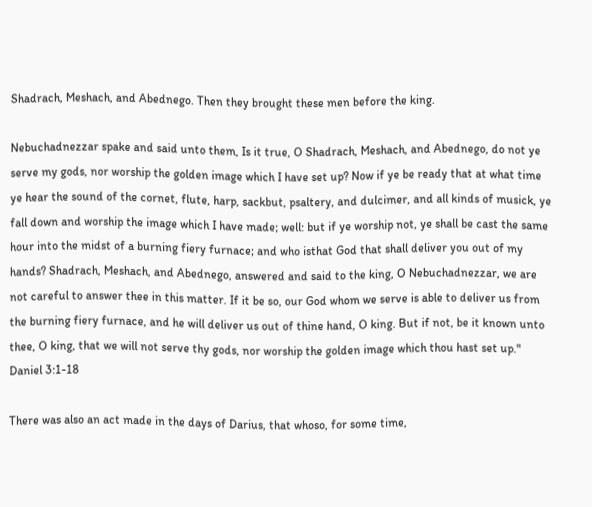Shadrach, Meshach, and Abednego. Then they brought these men before the king.

Nebuchadnezzar spake and said unto them, Is it true, O Shadrach, Meshach, and Abednego, do not ye serve my gods, nor worship the golden image which I have set up? Now if ye be ready that at what time ye hear the sound of the cornet, flute, harp, sackbut, psaltery, and dulcimer, and all kinds of musick, ye fall down and worship the image which I have made; well: but if ye worship not, ye shall be cast the same hour into the midst of a burning fiery furnace; and who isthat God that shall deliver you out of my hands? Shadrach, Meshach, and Abednego, answered and said to the king, O Nebuchadnezzar, we are not careful to answer thee in this matter. If it be so, our God whom we serve is able to deliver us from the burning fiery furnace, and he will deliver us out of thine hand, O king. But if not, be it known unto thee, O king, that we will not serve thy gods, nor worship the golden image which thou hast set up." Daniel 3:1-18

There was also an act made in the days of Darius, that whoso, for some time,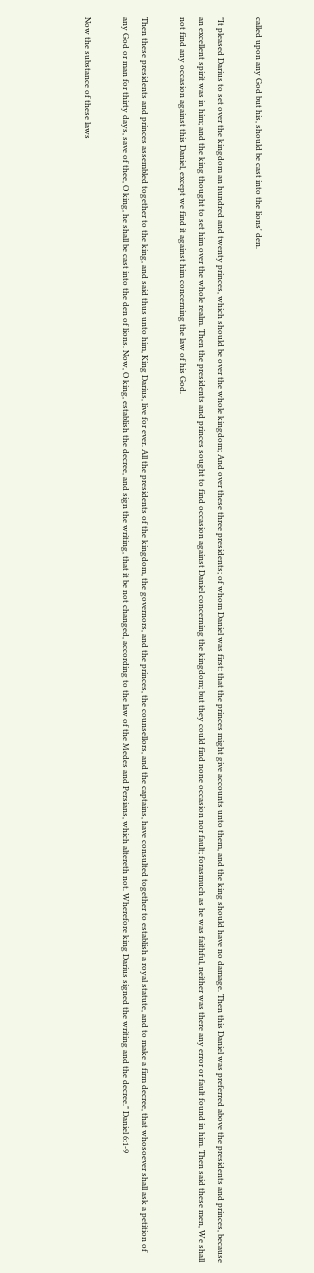called upon any God but his, should be cast into the lions' den.

"It pleased Darius to set over the kingdom an hundred and twenty princes, which should be over the whole kingdom; And over these three presidents; of whom Daniel was first: that the princes might give accounts unto them, and the king should have no damage. Then this Daniel was preferred above the presidents and princes, because an excellent spirit was in him; and the king thought to set him over the whole realm. Then the presidents and princes sought to find occasion against Daniel concerning the kingdom; but they could find none occasion nor fault; forasmuch as he was faithful, neither was there any error or fault found in him. Then said these men, We shall not find any occasion against this Daniel, except we find it against him concerning the law of his God.

Then these presidents and princes assembled together to the king, and said thus unto him, King Darius, live for ever. All the presidents of the kingdom, the governors, and the princes, the counsellors, and the captains, have consulted together to establish a royal statute, and to make a firm decree, that whosoever shall ask a petition of any God or man for thirty days, save of thee, O king, he shall be cast into the den of lions. Now, O king, establish the decree, and sign the writing, that it be not changed, according to the law of the Medes and Persians, which altereth not. Wherefore king Darius signed the writing and the decree." Daniel 6:1-9

Now the substance of these laws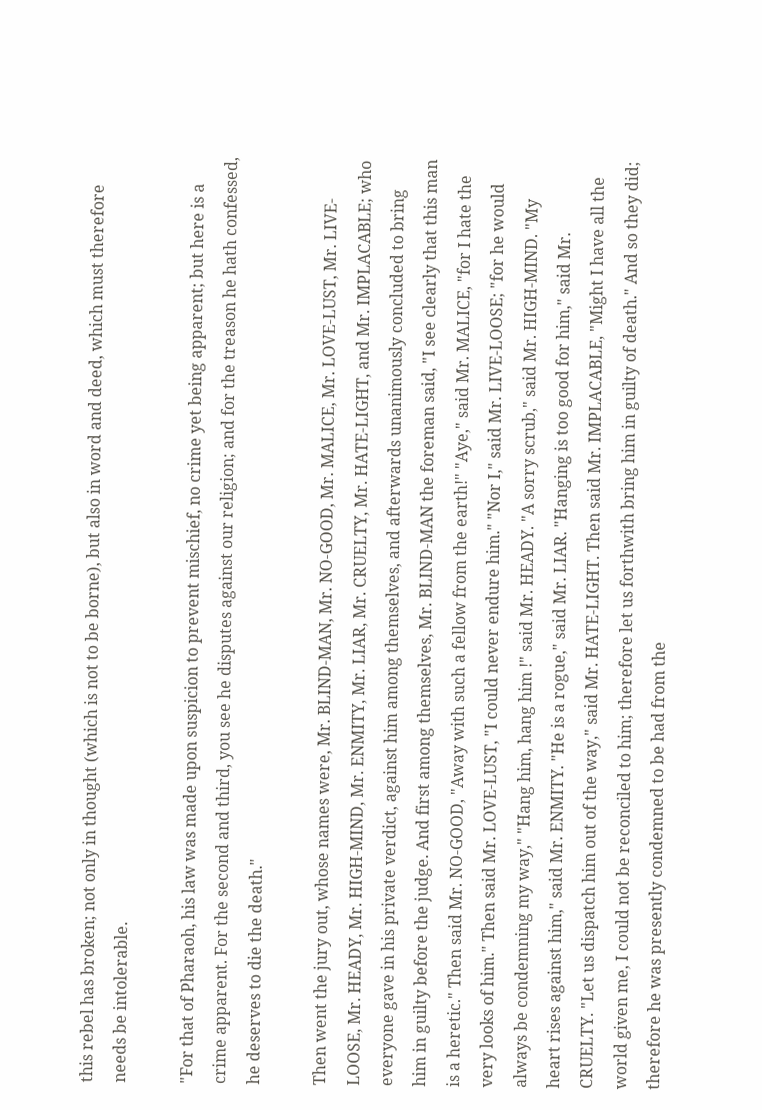this rebel has broken; not only in thought (which is not to be borne), but also in word and deed, which must therefore needs be intolerable.

"For that of Pharaoh, his law was made upon suspicion to prevent mischief, no crime yet being apparent; but here is a crime apparent. For the second and third, you see he disputes against our religion; and for the treason he hath confessed, he deserves to die the death."

Then went the jury out, whose names were, Mr. BLIND-MAN, Mr. NO-GOOD, Mr. MALICE, Mr. LOVE-LUST, Mr. LIVE-LOOSE, Mr. HEADY, Mr. HIGH-MIND, Mr. ENMITY, Mr. LIAR, Mr. CRUELTY, Mr. HATE-LIGHT, and Mr. IMPLACABLE; who everyone gave in his private verdict, against him among themselves, and afterwards unanimously concluded to bring him in guilty before the judge. And first among themselves, Mr. BLIND-MAN the foreman said, "I see clearly that this man is a heretic." Then said Mr. NO-GOOD, "Away with such a fellow from the earth!" "Aye," said Mr. MALICE, "for I hate the very looks of him." Then said Mr. LOVE-LUST, "I could never endure him." "Nor I," said Mr. LIVE-LOOSE; "for he would always be condemning my way," "Hang him, hang him !" said Mr. HEADY. "A sorry scrub," said Mr. HIGH-MIND. "My heart rises against him," said Mr. ENMITY. "He is a rogue," said Mr. LIAR. "Hanging is too good for him," said Mr. CRUELTY. "Let us dispatch him out of the way," said Mr. HATE-LIGHT. Then said Mr. IMPLACABLE, "Might I have all the world given me, I could not be reconciled to him; therefore let us forthwith bring him in guilty of death." And so they did; therefore he was presently condemned to be had from the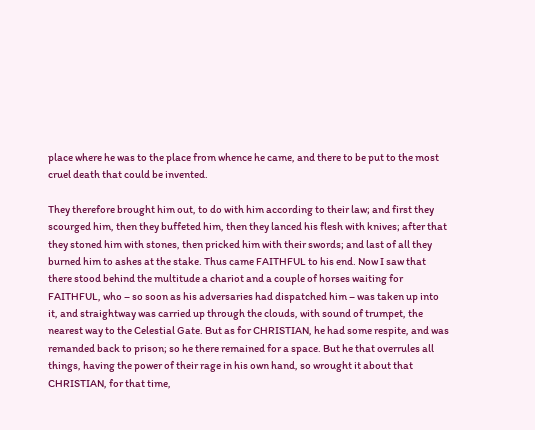place where he was to the place from whence he came, and there to be put to the most cruel death that could be invented.

They therefore brought him out, to do with him according to their law; and first they scourged him, then they buffeted him, then they lanced his flesh with knives; after that they stoned him with stones, then pricked him with their swords; and last of all they burned him to ashes at the stake. Thus came FAITHFUL to his end. Now I saw that there stood behind the multitude a chariot and a couple of horses waiting for FAITHFUL, who – so soon as his adversaries had dispatched him – was taken up into it, and straightway was carried up through the clouds, with sound of trumpet, the nearest way to the Celestial Gate. But as for CHRISTIAN, he had some respite, and was remanded back to prison; so he there remained for a space. But he that overrules all things, having the power of their rage in his own hand, so wrought it about that CHRISTIAN, for that time,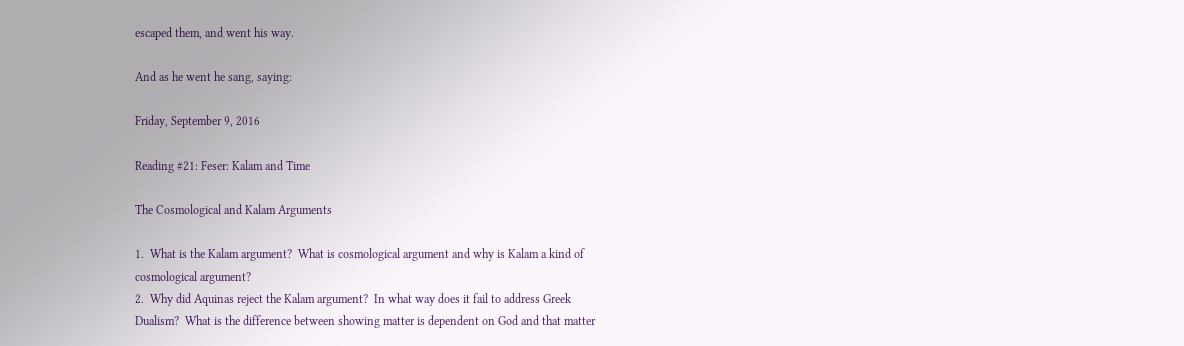escaped them, and went his way.

And as he went he sang, saying:

Friday, September 9, 2016

Reading #21: Feser: Kalam and Time

The Cosmological and Kalam Arguments

1.  What is the Kalam argument?  What is cosmological argument and why is Kalam a kind of cosmological argument?
2.  Why did Aquinas reject the Kalam argument?  In what way does it fail to address Greek Dualism?  What is the difference between showing matter is dependent on God and that matter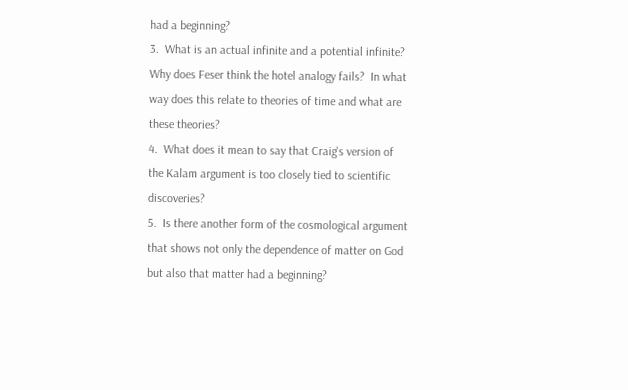had a beginning?
3.  What is an actual infinite and a potential infinite?  Why does Feser think the hotel analogy fails?  In what way does this relate to theories of time and what are these theories?
4.  What does it mean to say that Craig's version of the Kalam argument is too closely tied to scientific discoveries?
5.  Is there another form of the cosmological argument that shows not only the dependence of matter on God but also that matter had a beginning?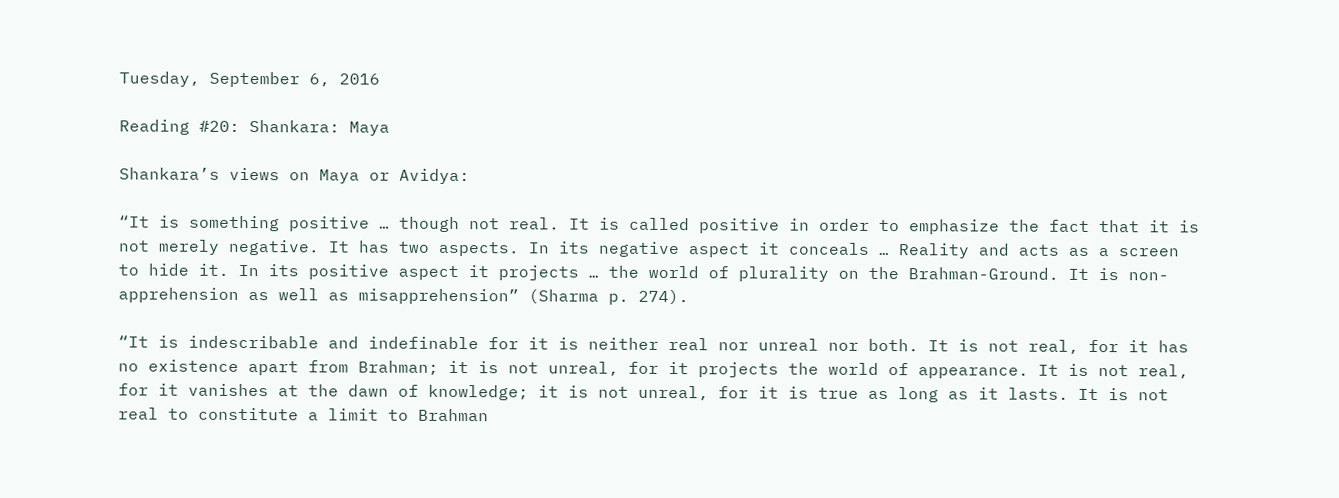Tuesday, September 6, 2016

Reading #20: Shankara: Maya

Shankara’s views on Maya or Avidya:

“It is something positive … though not real. It is called positive in order to emphasize the fact that it is not merely negative. It has two aspects. In its negative aspect it conceals … Reality and acts as a screen to hide it. In its positive aspect it projects … the world of plurality on the Brahman-Ground. It is non-apprehension as well as misapprehension” (Sharma p. 274).

“It is indescribable and indefinable for it is neither real nor unreal nor both. It is not real, for it has no existence apart from Brahman; it is not unreal, for it projects the world of appearance. It is not real, for it vanishes at the dawn of knowledge; it is not unreal, for it is true as long as it lasts. It is not real to constitute a limit to Brahman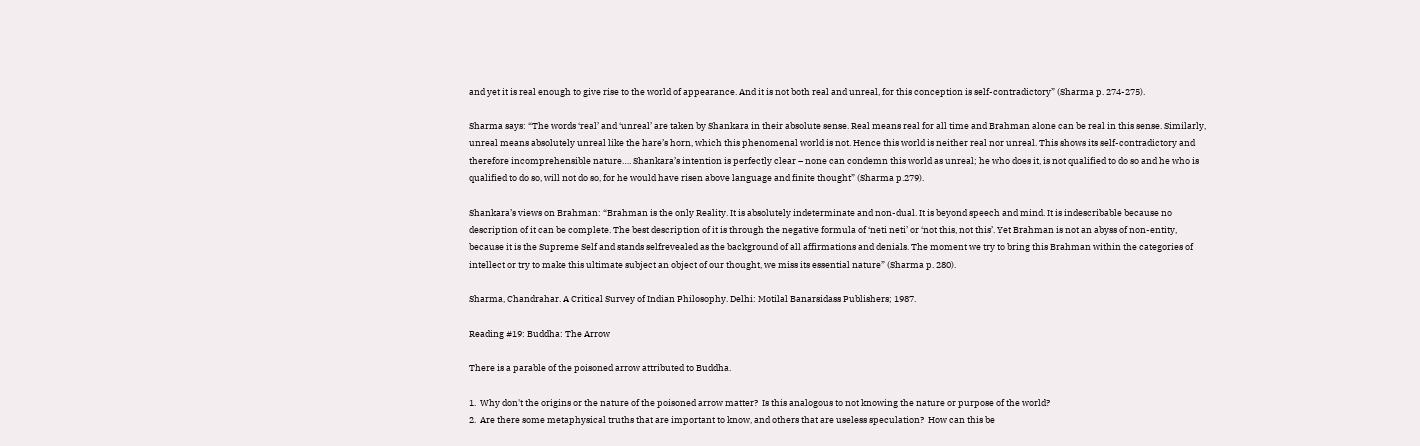and yet it is real enough to give rise to the world of appearance. And it is not both real and unreal, for this conception is self-contradictory” (Sharma p. 274-275).

Sharma says: “The words ‘real’ and ‘unreal’ are taken by Shankara in their absolute sense. Real means real for all time and Brahman alone can be real in this sense. Similarly, unreal means absolutely unreal like the hare’s horn, which this phenomenal world is not. Hence this world is neither real nor unreal. This shows its self-contradictory and therefore incomprehensible nature…. Shankara’s intention is perfectly clear – none can condemn this world as unreal; he who does it, is not qualified to do so and he who is qualified to do so, will not do so, for he would have risen above language and finite thought” (Sharma p.279).

Shankara’s views on Brahman: “Brahman is the only Reality. It is absolutely indeterminate and non-dual. It is beyond speech and mind. It is indescribable because no description of it can be complete. The best description of it is through the negative formula of ‘neti neti’ or ‘not this, not this’. Yet Brahman is not an abyss of non-entity, because it is the Supreme Self and stands selfrevealed as the background of all affirmations and denials. The moment we try to bring this Brahman within the categories of intellect or try to make this ultimate subject an object of our thought, we miss its essential nature” (Sharma p. 280).

Sharma, Chandrahar. A Critical Survey of Indian Philosophy. Delhi: Motilal Banarsidass Publishers; 1987.

Reading #19: Buddha: The Arrow

There is a parable of the poisoned arrow attributed to Buddha.

1.  Why don't the origins or the nature of the poisoned arrow matter?  Is this analogous to not knowing the nature or purpose of the world?
2.  Are there some metaphysical truths that are important to know, and others that are useless speculation?  How can this be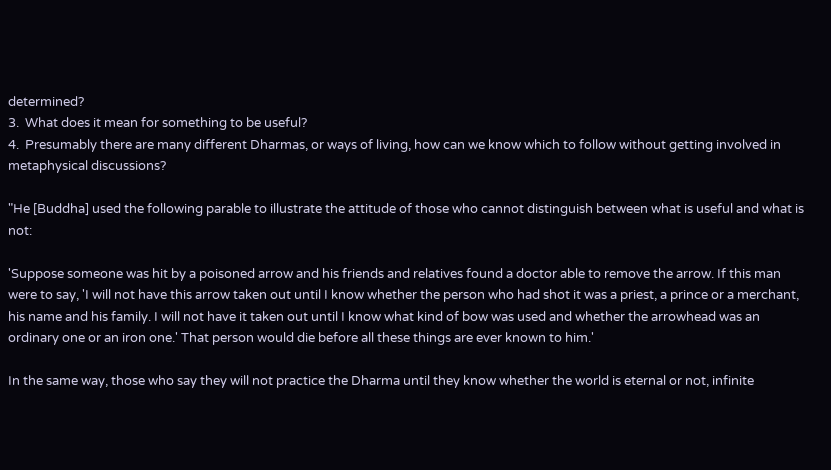determined?
3.  What does it mean for something to be useful?
4.  Presumably there are many different Dharmas, or ways of living, how can we know which to follow without getting involved in metaphysical discussions?

"He [Buddha] used the following parable to illustrate the attitude of those who cannot distinguish between what is useful and what is not:

'Suppose someone was hit by a poisoned arrow and his friends and relatives found a doctor able to remove the arrow. If this man were to say, 'I will not have this arrow taken out until I know whether the person who had shot it was a priest, a prince or a merchant, his name and his family. I will not have it taken out until I know what kind of bow was used and whether the arrowhead was an ordinary one or an iron one.' That person would die before all these things are ever known to him.'

In the same way, those who say they will not practice the Dharma until they know whether the world is eternal or not, infinite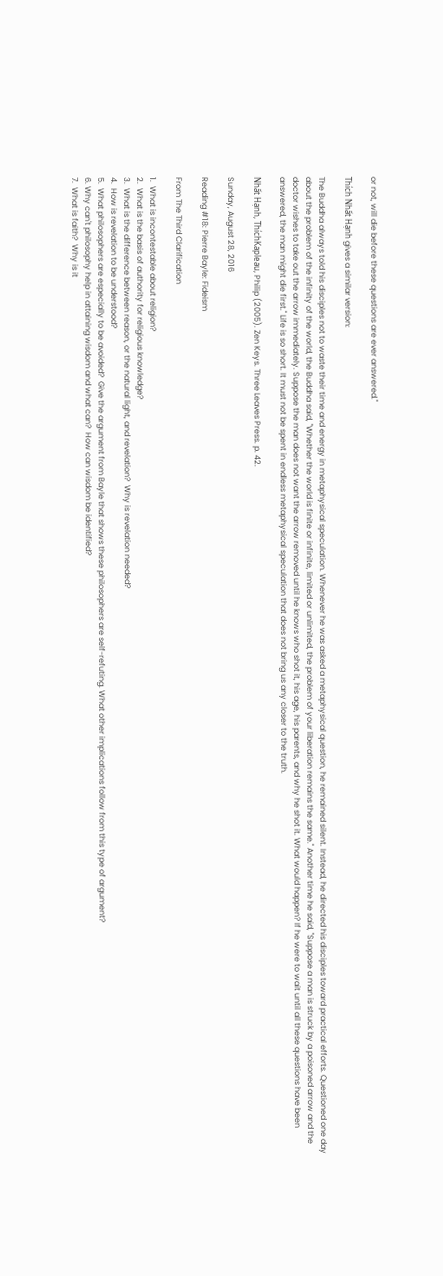or not, will die before these questions are ever answered."

Thích Nhất Hạnh gives a similar version:

The Buddha always told his disciples not to waste their time and energy in metaphysical speculation. Whenever he was asked a metaphysical question, he remained silent. Instead, he directed his disciples toward practical efforts. Questioned one day about the problem of the infinity of the world, the Buddha said, "Whether the world is finite or infinite, limited or unlimited, the problem of your liberation remains the same." Another time he said, "Suppose a man is struck by a poisoned arrow and the doctor wishes to take out the arrow immediately. Suppose the man does not want the arrow removed until he knows who shot it, his age, his parents, and why he shot it. What would happen? If he were to wait until all these questions have been answered, the man might die first." Life is so short. It must not be spent in endless metaphysical speculation that does not bring us any closer to the truth.

Nhất Hạnh, ThíchKapleau, Philip (2005). Zen Keys. Three Leaves Press. p. 42.

Sunday, August 28, 2016

Reading #18: Pierre Bayle: Fideism

From The Third Clarification

1.  What is incontestable about religion?
2.  What is the basis of authority for religious knowledge?
3.  What is the difference between reason, or the natural light, and revelation?  Why is revelation needed?
4.  How is revelation to be understood?
5.  What philosophers are especially to be avoided?  Give the argument from Bayle that shows these philosophers are self-refuting. What other implications follow from this type of argument?
6. Why can't philosophy help in attaining wisdom and what can?  How can wisdom be identified?
7.  What is faith?  Why is it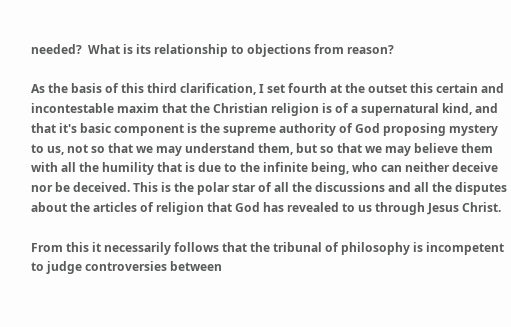needed?  What is its relationship to objections from reason?

As the basis of this third clarification, I set fourth at the outset this certain and incontestable maxim that the Christian religion is of a supernatural kind, and that it's basic component is the supreme authority of God proposing mystery to us, not so that we may understand them, but so that we may believe them with all the humility that is due to the infinite being, who can neither deceive nor be deceived. This is the polar star of all the discussions and all the disputes about the articles of religion that God has revealed to us through Jesus Christ.

From this it necessarily follows that the tribunal of philosophy is incompetent to judge controversies between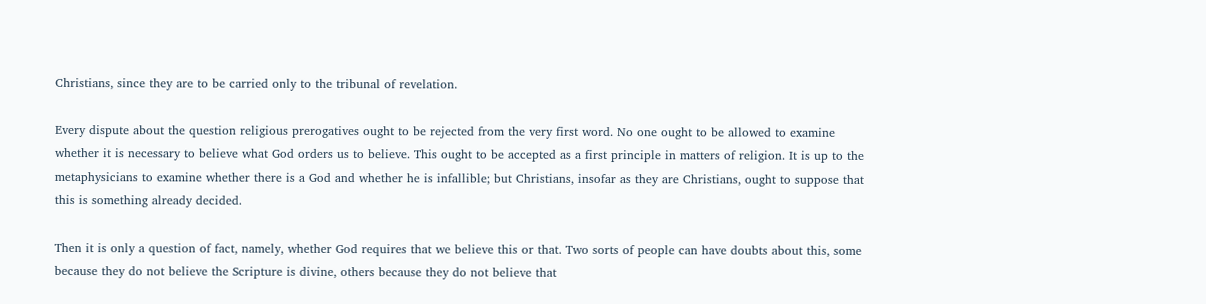Christians, since they are to be carried only to the tribunal of revelation.

Every dispute about the question religious prerogatives ought to be rejected from the very first word. No one ought to be allowed to examine whether it is necessary to believe what God orders us to believe. This ought to be accepted as a first principle in matters of religion. It is up to the metaphysicians to examine whether there is a God and whether he is infallible; but Christians, insofar as they are Christians, ought to suppose that this is something already decided.

Then it is only a question of fact, namely, whether God requires that we believe this or that. Two sorts of people can have doubts about this, some because they do not believe the Scripture is divine, others because they do not believe that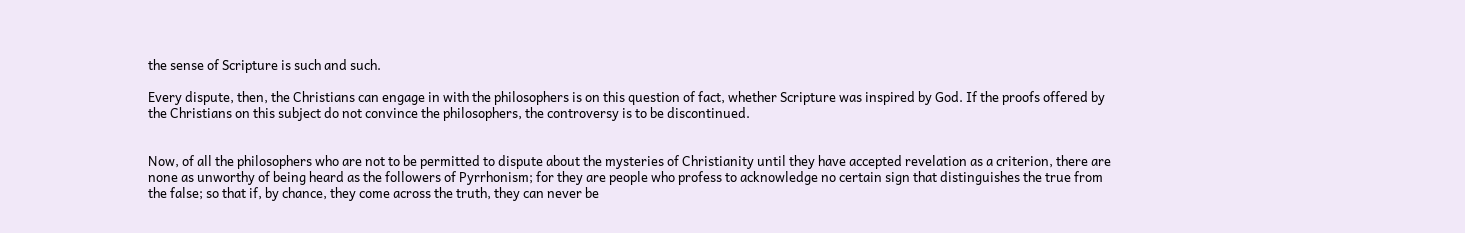the sense of Scripture is such and such.

Every dispute, then, the Christians can engage in with the philosophers is on this question of fact, whether Scripture was inspired by God. If the proofs offered by the Christians on this subject do not convince the philosophers, the controversy is to be discontinued.


Now, of all the philosophers who are not to be permitted to dispute about the mysteries of Christianity until they have accepted revelation as a criterion, there are none as unworthy of being heard as the followers of Pyrrhonism; for they are people who profess to acknowledge no certain sign that distinguishes the true from the false; so that if, by chance, they come across the truth, they can never be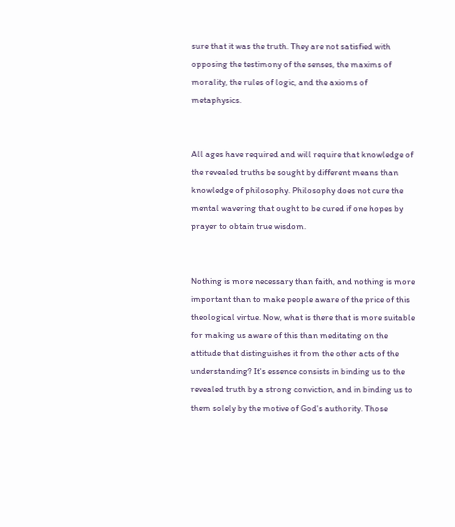sure that it was the truth. They are not satisfied with opposing the testimony of the senses, the maxims of morality, the rules of logic, and the axioms of metaphysics.


All ages have required and will require that knowledge of the revealed truths be sought by different means than knowledge of philosophy. Philosophy does not cure the mental wavering that ought to be cured if one hopes by prayer to obtain true wisdom.


Nothing is more necessary than faith, and nothing is more important than to make people aware of the price of this theological virtue. Now, what is there that is more suitable for making us aware of this than meditating on the attitude that distinguishes it from the other acts of the understanding? It's essence consists in binding us to the revealed truth by a strong conviction, and in binding us to them solely by the motive of God's authority. Those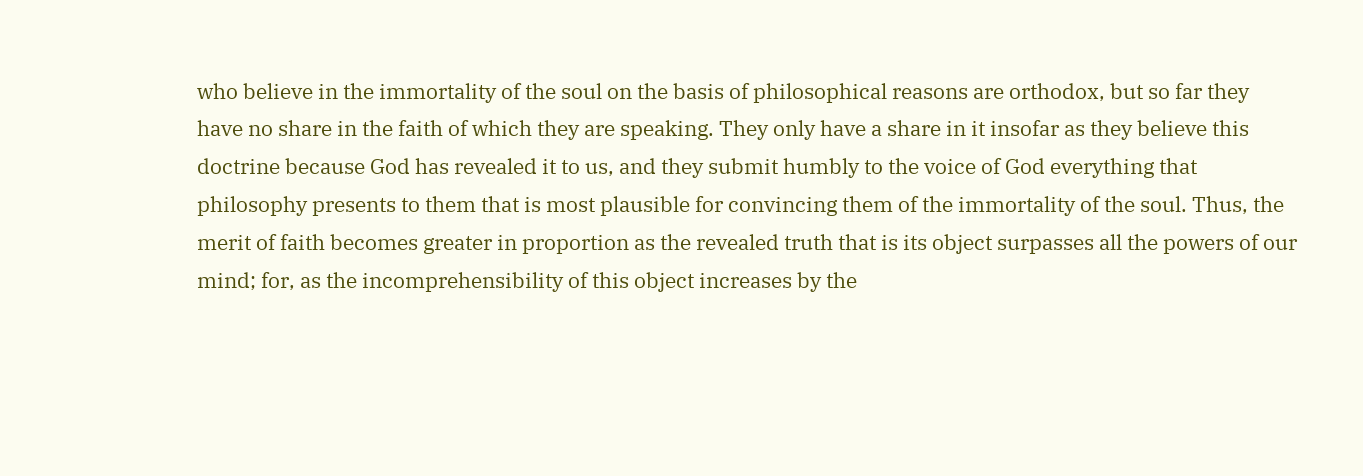who believe in the immortality of the soul on the basis of philosophical reasons are orthodox, but so far they have no share in the faith of which they are speaking. They only have a share in it insofar as they believe this doctrine because God has revealed it to us, and they submit humbly to the voice of God everything that philosophy presents to them that is most plausible for convincing them of the immortality of the soul. Thus, the merit of faith becomes greater in proportion as the revealed truth that is its object surpasses all the powers of our mind; for, as the incomprehensibility of this object increases by the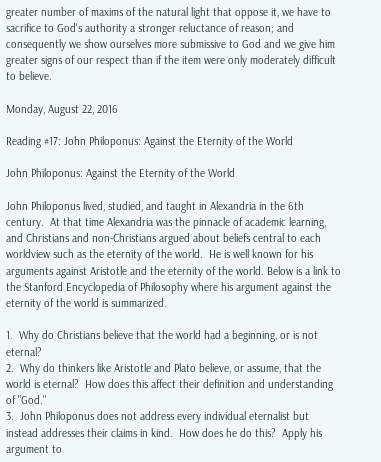greater number of maxims of the natural light that oppose it, we have to sacrifice to God's authority a stronger reluctance of reason; and consequently we show ourselves more submissive to God and we give him greater signs of our respect than if the item were only moderately difficult to believe.

Monday, August 22, 2016

Reading #17: John Philoponus: Against the Eternity of the World

John Philoponus: Against the Eternity of the World

John Philoponus lived, studied, and taught in Alexandria in the 6th century.  At that time Alexandria was the pinnacle of academic learning, and Christians and non-Christians argued about beliefs central to each worldview such as the eternity of the world.  He is well known for his arguments against Aristotle and the eternity of the world. Below is a link to the Stanford Encyclopedia of Philosophy where his argument against the eternity of the world is summarized.

1.  Why do Christians believe that the world had a beginning, or is not eternal?
2.  Why do thinkers like Aristotle and Plato believe, or assume, that the world is eternal?  How does this affect their definition and understanding of "God."
3.  John Philoponus does not address every individual eternalist but instead addresses their claims in kind.  How does he do this?  Apply his argument to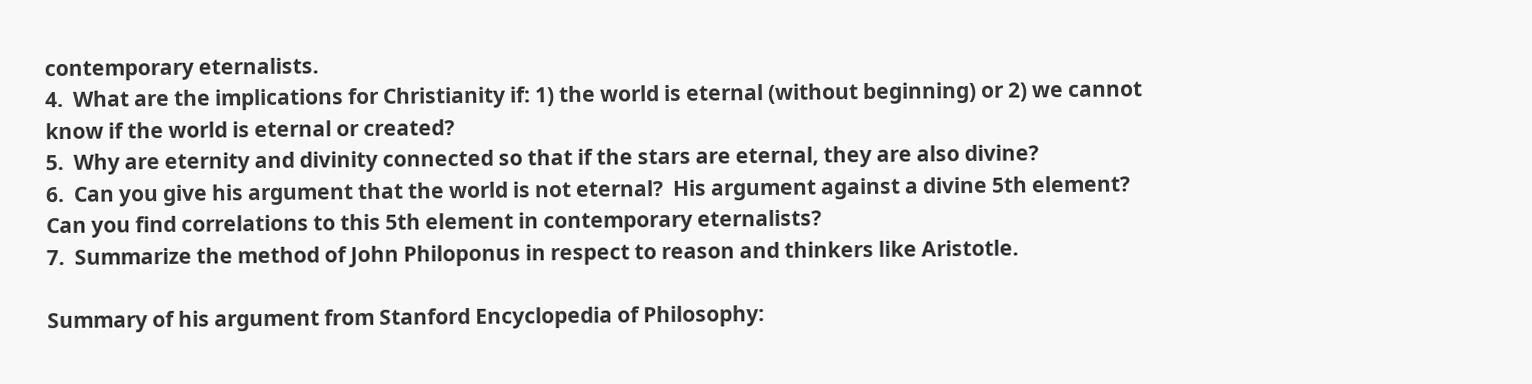contemporary eternalists.
4.  What are the implications for Christianity if: 1) the world is eternal (without beginning) or 2) we cannot know if the world is eternal or created?
5.  Why are eternity and divinity connected so that if the stars are eternal, they are also divine?
6.  Can you give his argument that the world is not eternal?  His argument against a divine 5th element?  Can you find correlations to this 5th element in contemporary eternalists?
7.  Summarize the method of John Philoponus in respect to reason and thinkers like Aristotle.

Summary of his argument from Stanford Encyclopedia of Philosophy: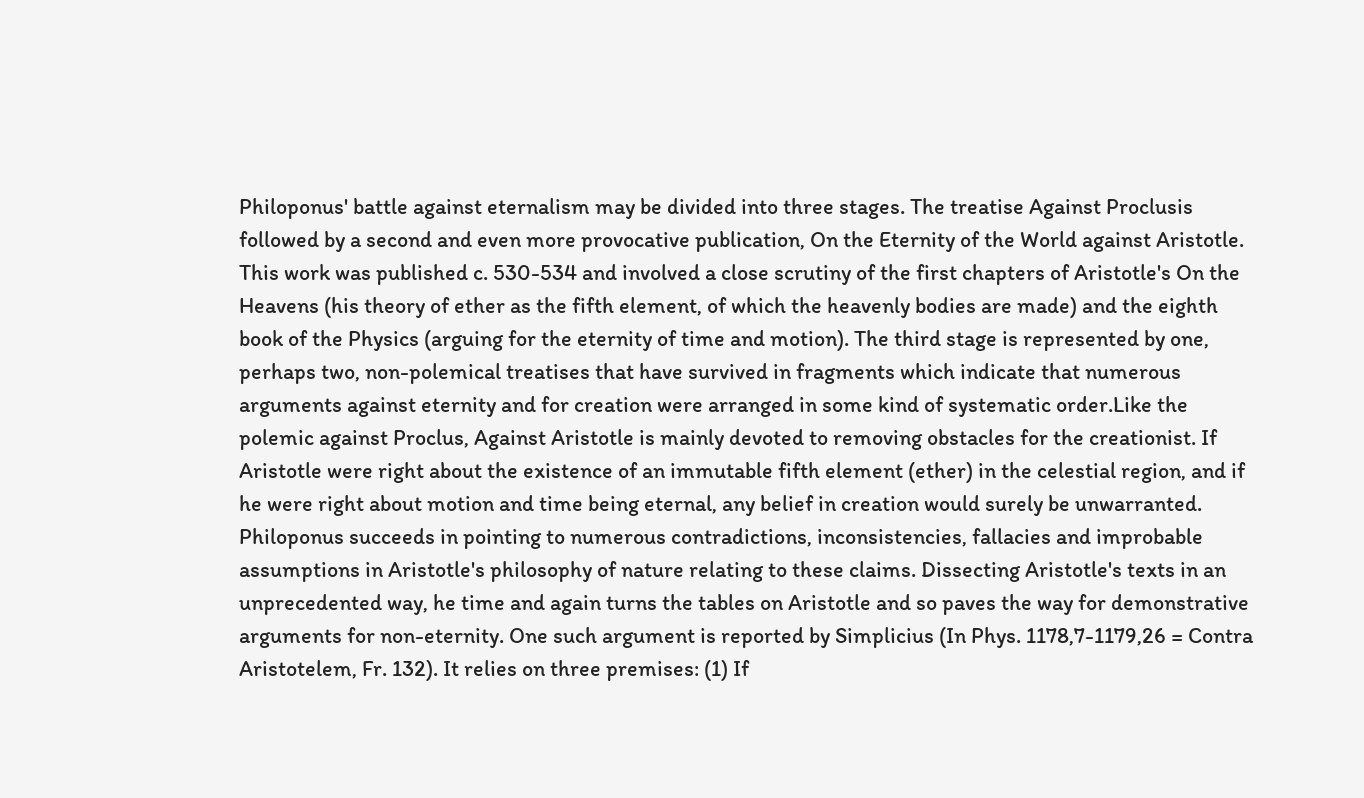Philoponus' battle against eternalism may be divided into three stages. The treatise Against Proclusis followed by a second and even more provocative publication, On the Eternity of the World against Aristotle. This work was published c. 530-534 and involved a close scrutiny of the first chapters of Aristotle's On the Heavens (his theory of ether as the fifth element, of which the heavenly bodies are made) and the eighth book of the Physics (arguing for the eternity of time and motion). The third stage is represented by one, perhaps two, non-polemical treatises that have survived in fragments which indicate that numerous arguments against eternity and for creation were arranged in some kind of systematic order.Like the polemic against Proclus, Against Aristotle is mainly devoted to removing obstacles for the creationist. If Aristotle were right about the existence of an immutable fifth element (ether) in the celestial region, and if he were right about motion and time being eternal, any belief in creation would surely be unwarranted. Philoponus succeeds in pointing to numerous contradictions, inconsistencies, fallacies and improbable assumptions in Aristotle's philosophy of nature relating to these claims. Dissecting Aristotle's texts in an unprecedented way, he time and again turns the tables on Aristotle and so paves the way for demonstrative arguments for non-eternity. One such argument is reported by Simplicius (In Phys. 1178,7-1179,26 = Contra Aristotelem, Fr. 132). It relies on three premises: (1) If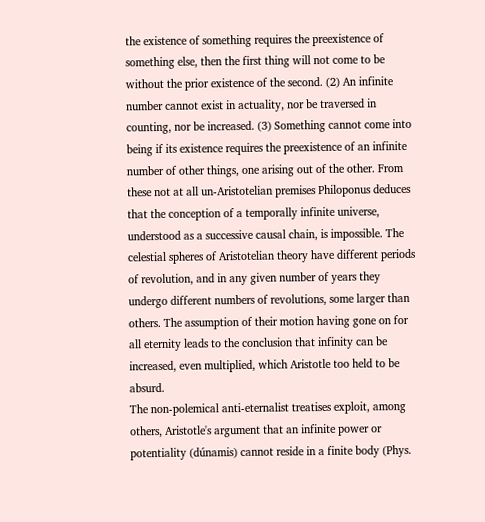the existence of something requires the preexistence of something else, then the first thing will not come to be without the prior existence of the second. (2) An infinite number cannot exist in actuality, nor be traversed in counting, nor be increased. (3) Something cannot come into being if its existence requires the preexistence of an infinite number of other things, one arising out of the other. From these not at all un-Aristotelian premises Philoponus deduces that the conception of a temporally infinite universe, understood as a successive causal chain, is impossible. The celestial spheres of Aristotelian theory have different periods of revolution, and in any given number of years they undergo different numbers of revolutions, some larger than others. The assumption of their motion having gone on for all eternity leads to the conclusion that infinity can be increased, even multiplied, which Aristotle too held to be absurd.
The non-polemical anti-eternalist treatises exploit, among others, Aristotle's argument that an infinite power or potentiality (dúnamis) cannot reside in a finite body (Phys.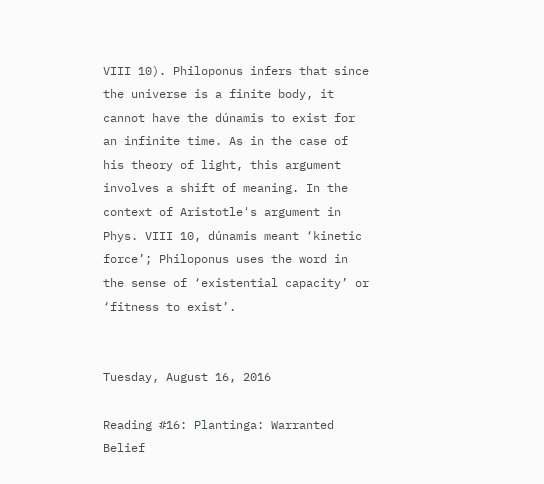VIII 10). Philoponus infers that since the universe is a finite body, it cannot have the dúnamis to exist for an infinite time. As in the case of his theory of light, this argument involves a shift of meaning. In the context of Aristotle's argument in Phys. VIII 10, dúnamis meant ‘kinetic force’; Philoponus uses the word in the sense of ‘existential capacity’ or ‘fitness to exist’.


Tuesday, August 16, 2016

Reading #16: Plantinga: Warranted Belief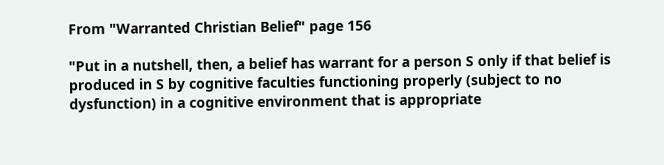From "Warranted Christian Belief" page 156

"Put in a nutshell, then, a belief has warrant for a person S only if that belief is produced in S by cognitive faculties functioning properly (subject to no dysfunction) in a cognitive environment that is appropriate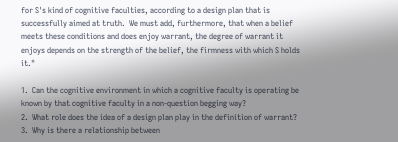for S's kind of cognitive faculties, according to a design plan that is successfully aimed at truth.  We must add, furthermore, that when a belief meets these conditions and does enjoy warrant, the degree of warrant it enjoys depends on the strength of the belief, the firmness with which S holds it."

1.  Can the cognitive environment in which a cognitive faculty is operating be known by that cognitive faculty in a non-question begging way?
2.  What role does the idea of a design plan play in the definition of warrant?
3.  Why is there a relationship between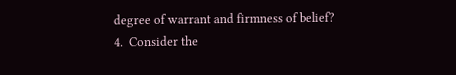degree of warrant and firmness of belief?
4.  Consider the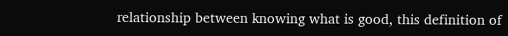relationship between knowing what is good, this definition of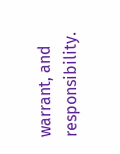warrant, and responsibility.